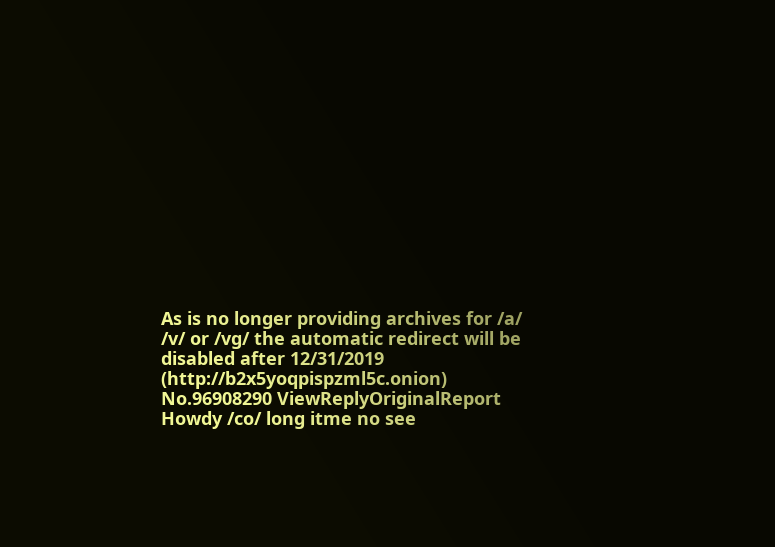As is no longer providing archives for /a/ /v/ or /vg/ the automatic redirect will be disabled after 12/31/2019 (http://b2x5yoqpispzml5c.onion)
No.96908290 ViewReplyOriginalReport
Howdy /co/ long itme no see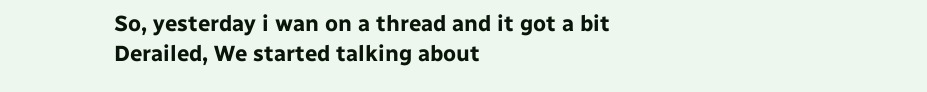So, yesterday i wan on a thread and it got a bit Derailed, We started talking about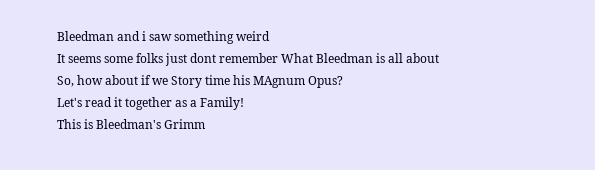Bleedman and i saw something weird
It seems some folks just dont remember What Bleedman is all about
So, how about if we Story time his MAgnum Opus?
Let's read it together as a Family!
This is Bleedman's Grimm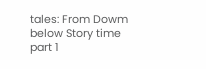tales: From Dowm below Story time part 1